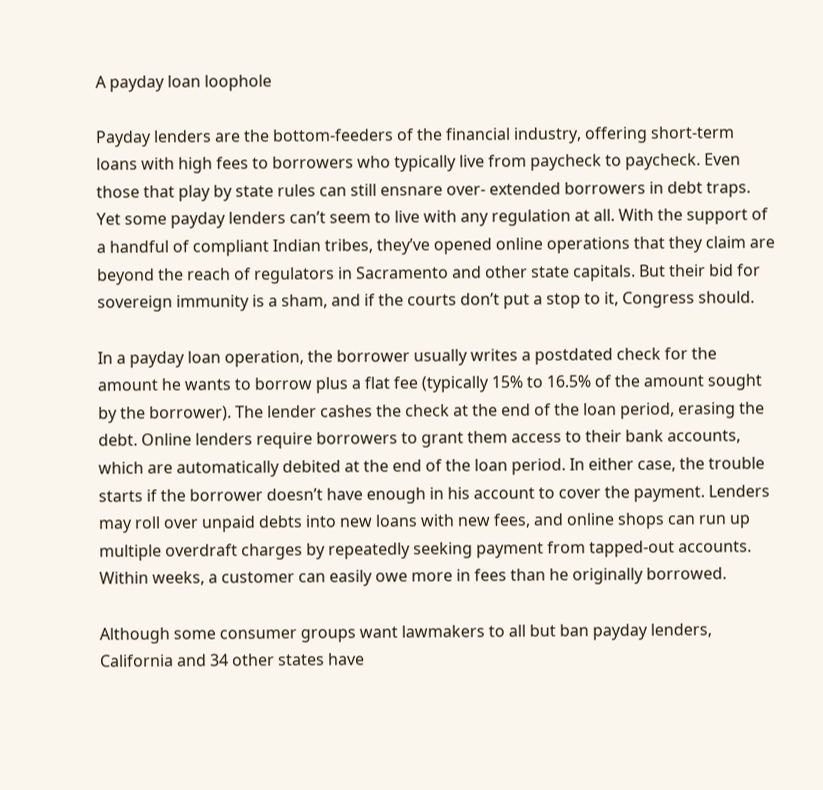A payday loan loophole

Payday lenders are the bottom-feeders of the financial industry, offering short-term loans with high fees to borrowers who typically live from paycheck to paycheck. Even those that play by state rules can still ensnare over- extended borrowers in debt traps. Yet some payday lenders can’t seem to live with any regulation at all. With the support of a handful of compliant Indian tribes, they’ve opened online operations that they claim are beyond the reach of regulators in Sacramento and other state capitals. But their bid for sovereign immunity is a sham, and if the courts don’t put a stop to it, Congress should.

In a payday loan operation, the borrower usually writes a postdated check for the amount he wants to borrow plus a flat fee (typically 15% to 16.5% of the amount sought by the borrower). The lender cashes the check at the end of the loan period, erasing the debt. Online lenders require borrowers to grant them access to their bank accounts, which are automatically debited at the end of the loan period. In either case, the trouble starts if the borrower doesn’t have enough in his account to cover the payment. Lenders may roll over unpaid debts into new loans with new fees, and online shops can run up multiple overdraft charges by repeatedly seeking payment from tapped-out accounts. Within weeks, a customer can easily owe more in fees than he originally borrowed.

Although some consumer groups want lawmakers to all but ban payday lenders, California and 34 other states have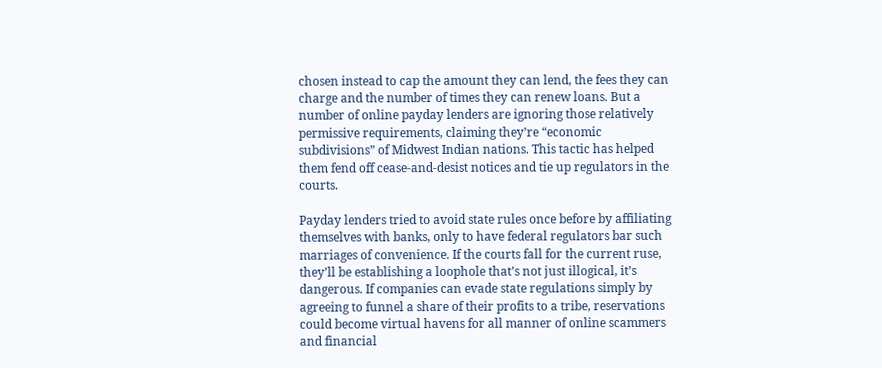chosen instead to cap the amount they can lend, the fees they can charge and the number of times they can renew loans. But a number of online payday lenders are ignoring those relatively permissive requirements, claiming they’re “economic subdivisions” of Midwest Indian nations. This tactic has helped them fend off cease-and-desist notices and tie up regulators in the courts.

Payday lenders tried to avoid state rules once before by affiliating themselves with banks, only to have federal regulators bar such marriages of convenience. If the courts fall for the current ruse, they’ll be establishing a loophole that’s not just illogical, it’s dangerous. If companies can evade state regulations simply by agreeing to funnel a share of their profits to a tribe, reservations could become virtual havens for all manner of online scammers and financial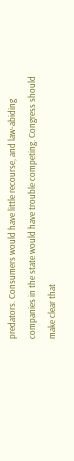predators. Consumers would have little recourse, and law-abiding companies in the state would have trouble competing. Congress should make clear that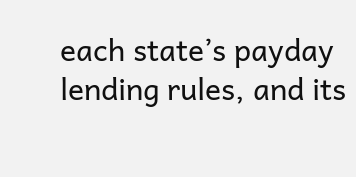each state’s payday lending rules, and its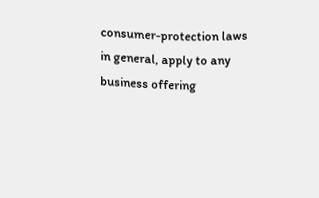consumer-protection laws in general, apply to any business offering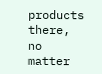products there, no matter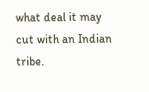what deal it may cut with an Indian tribe.